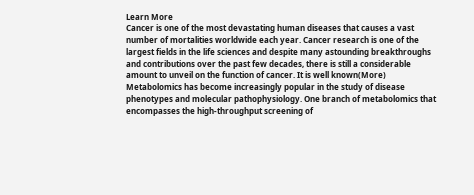Learn More
Cancer is one of the most devastating human diseases that causes a vast number of mortalities worldwide each year. Cancer research is one of the largest fields in the life sciences and despite many astounding breakthroughs and contributions over the past few decades, there is still a considerable amount to unveil on the function of cancer. It is well known(More)
Metabolomics has become increasingly popular in the study of disease phenotypes and molecular pathophysiology. One branch of metabolomics that encompasses the high-throughput screening of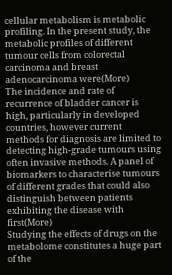cellular metabolism is metabolic profiling. In the present study, the metabolic profiles of different tumour cells from colorectal carcinoma and breast adenocarcinoma were(More)
The incidence and rate of recurrence of bladder cancer is high, particularly in developed countries, however current methods for diagnosis are limited to detecting high-grade tumours using often invasive methods. A panel of biomarkers to characterise tumours of different grades that could also distinguish between patients exhibiting the disease with first(More)
Studying the effects of drugs on the metabolome constitutes a huge part of the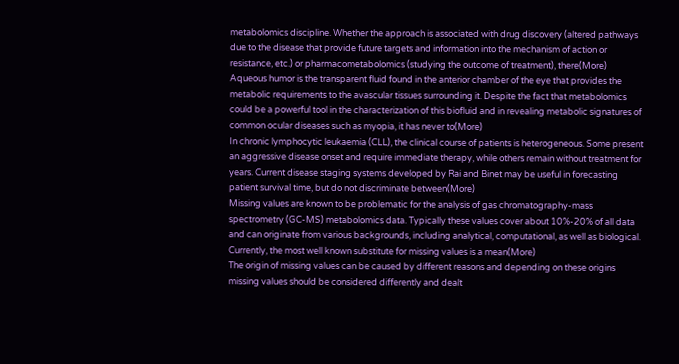metabolomics discipline. Whether the approach is associated with drug discovery (altered pathways due to the disease that provide future targets and information into the mechanism of action or resistance, etc.) or pharmacometabolomics (studying the outcome of treatment), there(More)
Aqueous humor is the transparent fluid found in the anterior chamber of the eye that provides the metabolic requirements to the avascular tissues surrounding it. Despite the fact that metabolomics could be a powerful tool in the characterization of this biofluid and in revealing metabolic signatures of common ocular diseases such as myopia, it has never to(More)
In chronic lymphocytic leukaemia (CLL), the clinical course of patients is heterogeneous. Some present an aggressive disease onset and require immediate therapy, while others remain without treatment for years. Current disease staging systems developed by Rai and Binet may be useful in forecasting patient survival time, but do not discriminate between(More)
Missing values are known to be problematic for the analysis of gas chromatography-mass spectrometry (GC-MS) metabolomics data. Typically these values cover about 10%-20% of all data and can originate from various backgrounds, including analytical, computational, as well as biological. Currently, the most well known substitute for missing values is a mean(More)
The origin of missing values can be caused by different reasons and depending on these origins missing values should be considered differently and dealt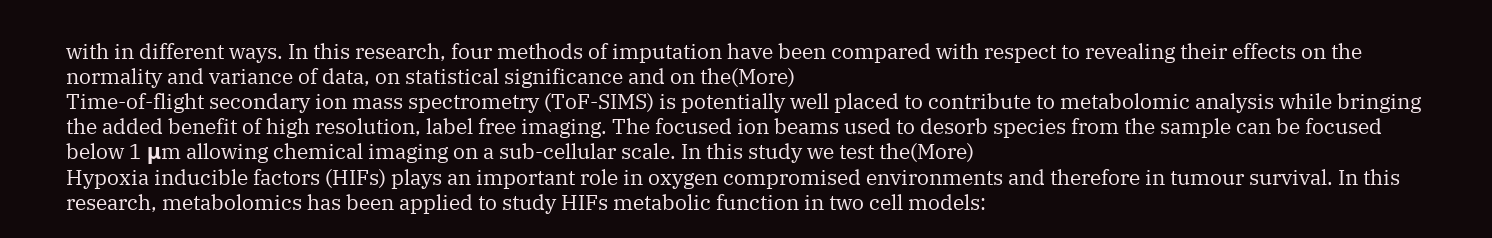with in different ways. In this research, four methods of imputation have been compared with respect to revealing their effects on the normality and variance of data, on statistical significance and on the(More)
Time-of-flight secondary ion mass spectrometry (ToF-SIMS) is potentially well placed to contribute to metabolomic analysis while bringing the added benefit of high resolution, label free imaging. The focused ion beams used to desorb species from the sample can be focused below 1 μm allowing chemical imaging on a sub-cellular scale. In this study we test the(More)
Hypoxia inducible factors (HIFs) plays an important role in oxygen compromised environments and therefore in tumour survival. In this research, metabolomics has been applied to study HIFs metabolic function in two cell models: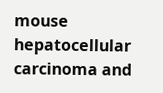mouse hepatocellular carcinoma and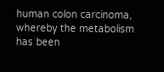human colon carcinoma, whereby the metabolism has been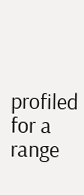profiled for a range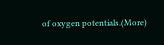of oxygen potentials.(More)